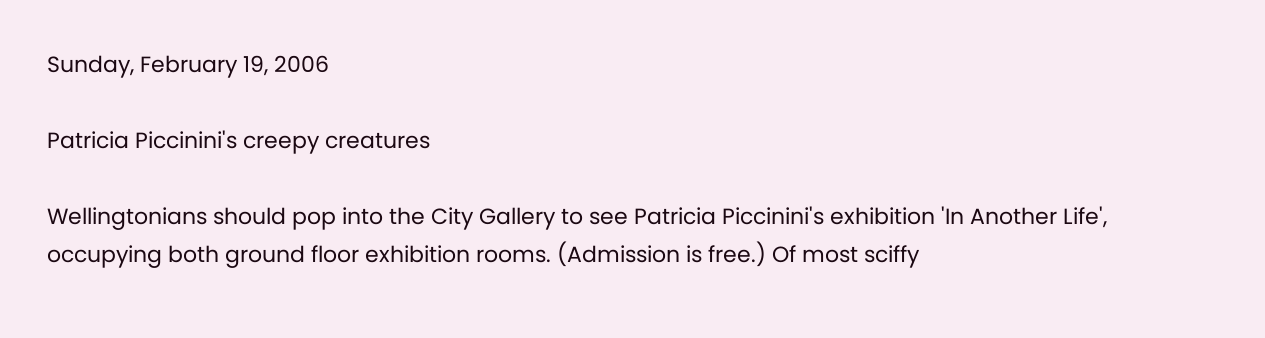Sunday, February 19, 2006

Patricia Piccinini's creepy creatures

Wellingtonians should pop into the City Gallery to see Patricia Piccinini's exhibition 'In Another Life', occupying both ground floor exhibition rooms. (Admission is free.) Of most sciffy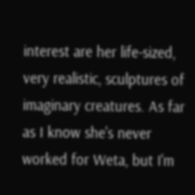interest are her life-sized, very realistic, sculptures of imaginary creatures. As far as I know she's never worked for Weta, but I'm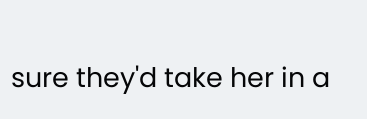sure they'd take her in a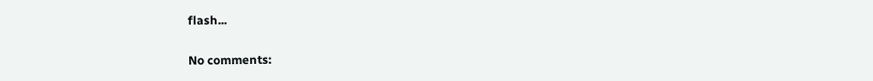flash...

No comments: